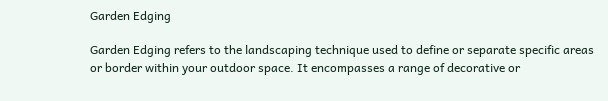Garden Edging

Garden Edging refers to the landscaping technique used to define or separate specific areas or border within your outdoor space. It encompasses a range of decorative or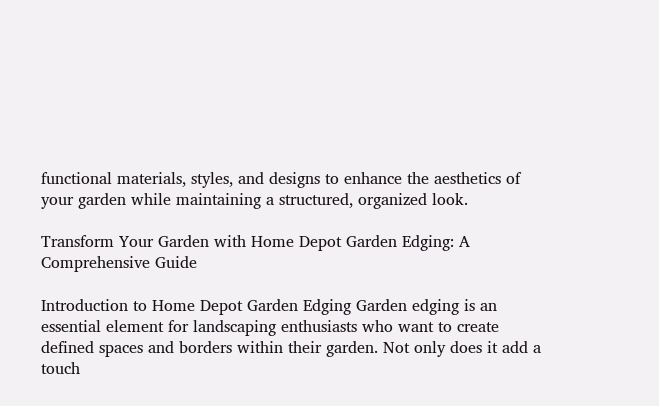functional materials, styles, and designs to enhance the aesthetics of your garden while maintaining a structured, organized look.

Transform Your Garden with Home Depot Garden Edging: A Comprehensive Guide

Introduction to Home Depot Garden Edging Garden edging is an essential element for landscaping enthusiasts who want to create defined spaces and borders within their garden. Not only does it add a touch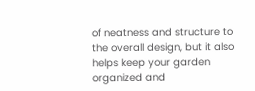of neatness and structure to the overall design, but it also helps keep your garden organized and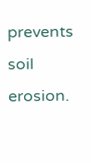prevents soil erosion.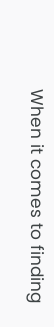When it comes to finding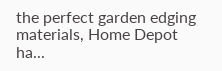the perfect garden edging materials, Home Depot ha...